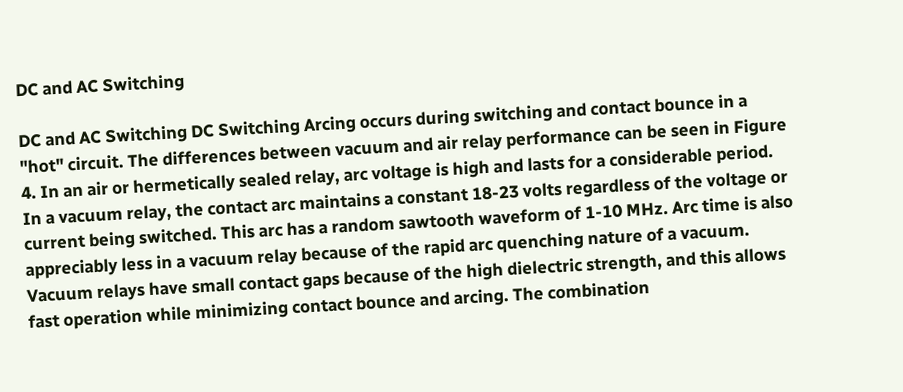DC and AC Switching

DC and AC Switching DC Switching Arcing occurs during switching and contact bounce in a "hot" circuit. The differences between vacuum and air relay performance can be seen in Figure 4. In an air or hermetically sealed relay, arc voltage is high and lasts for a considerable period. In a vacuum relay, the contact arc maintains a constant 18-23 volts regardless of the voltage or current being switched. This arc has a random sawtooth waveform of 1-10 MHz. Arc time is also appreciably less in a vacuum relay because of the rapid arc quenching nature of a vacuum. Vacuum relays have small contact gaps because of the high dielectric strength, and this allows fast operation while minimizing contact bounce and arcing. The combination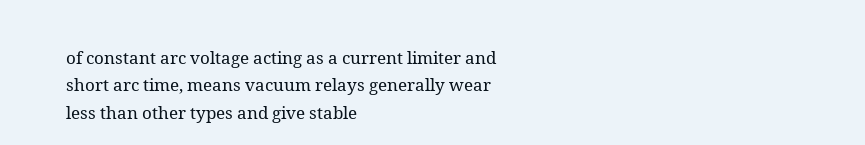of constant arc voltage acting as a current limiter and short arc time, means vacuum relays generally wear less than other types and give stable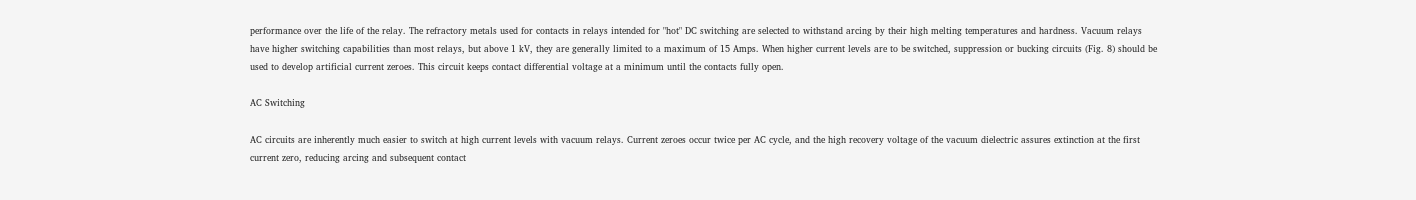performance over the life of the relay. The refractory metals used for contacts in relays intended for "hot" DC switching are selected to withstand arcing by their high melting temperatures and hardness. Vacuum relays have higher switching capabilities than most relays, but above 1 kV, they are generally limited to a maximum of 15 Amps. When higher current levels are to be switched, suppression or bucking circuits (Fig. 8) should be used to develop artificial current zeroes. This circuit keeps contact differential voltage at a minimum until the contacts fully open.

AC Switching

AC circuits are inherently much easier to switch at high current levels with vacuum relays. Current zeroes occur twice per AC cycle, and the high recovery voltage of the vacuum dielectric assures extinction at the first current zero, reducing arcing and subsequent contact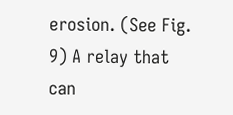erosion. (See Fig. 9) A relay that can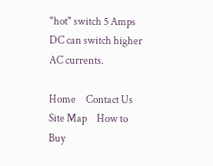"hot" switch 5 Amps DC can switch higher AC currents.

Home     Contact Us    Site Map     How to Buy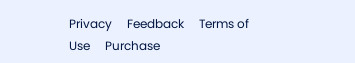Privacy     Feedback     Terms of Use     Purchase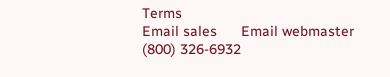Terms
Email sales      Email webmaster
(800) 326-6932